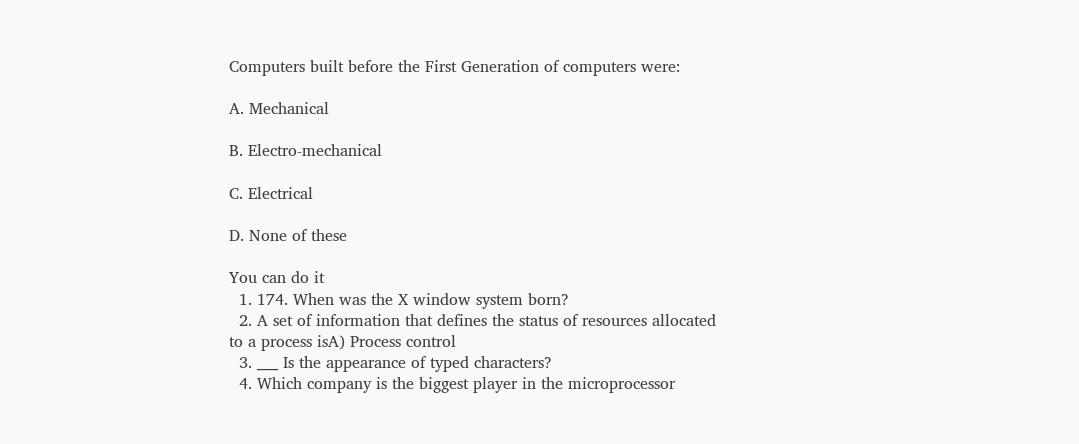Computers built before the First Generation of computers were:

A. Mechanical

B. Electro-mechanical

C. Electrical

D. None of these

You can do it
  1. 174. When was the X window system born?
  2. A set of information that defines the status of resources allocated to a process isA) Process control
  3. ___ Is the appearance of typed characters?
  4. Which company is the biggest player in the microprocessor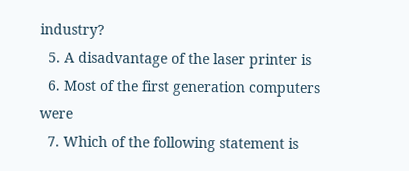industry?
  5. A disadvantage of the laser printer is
  6. Most of the first generation computers were
  7. Which of the following statement is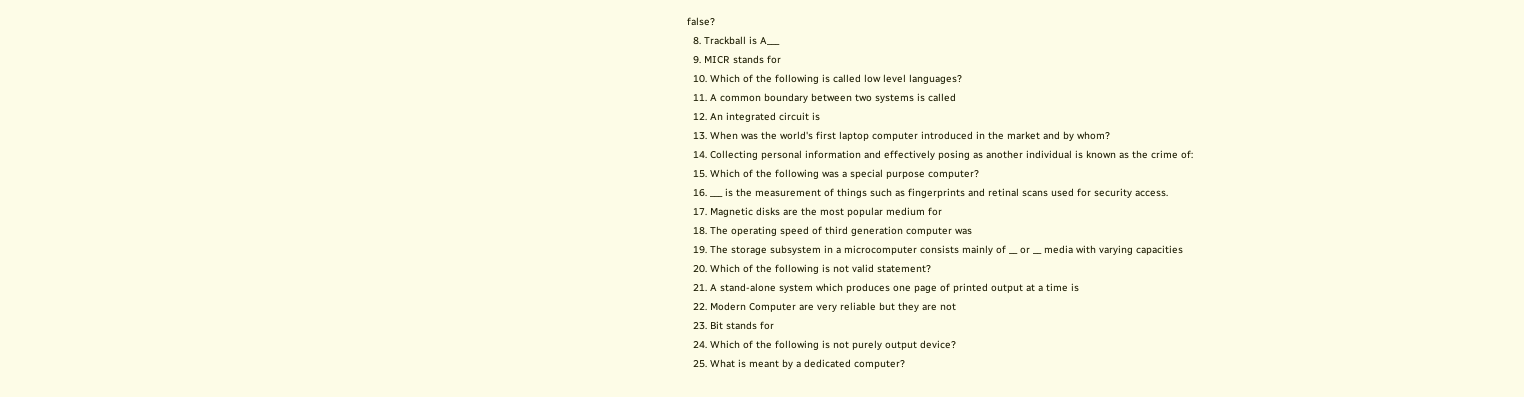false?
  8. Trackball is A___
  9. MICR stands for
  10. Which of the following is called low level languages?
  11. A common boundary between two systems is called
  12. An integrated circuit is
  13. When was the world's first laptop computer introduced in the market and by whom?
  14. Collecting personal information and effectively posing as another individual is known as the crime of:
  15. Which of the following was a special purpose computer?
  16. ___ is the measurement of things such as fingerprints and retinal scans used for security access.
  17. Magnetic disks are the most popular medium for
  18. The operating speed of third generation computer was
  19. The storage subsystem in a microcomputer consists mainly of __ or __ media with varying capacities
  20. Which of the following is not valid statement?
  21. A stand-alone system which produces one page of printed output at a time is
  22. Modern Computer are very reliable but they are not
  23. Bit stands for
  24. Which of the following is not purely output device?
  25. What is meant by a dedicated computer?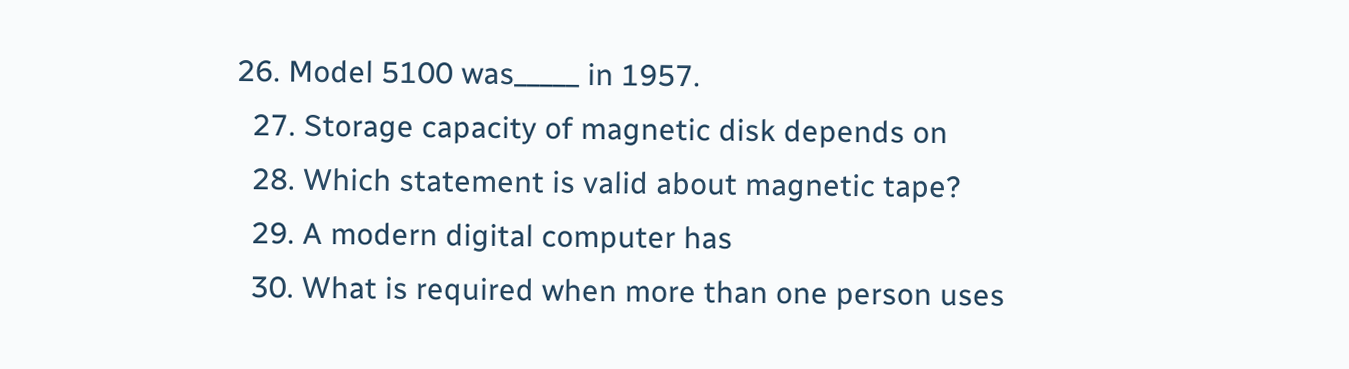26. Model 5100 was_____ in 1957.
  27. Storage capacity of magnetic disk depends on
  28. Which statement is valid about magnetic tape?
  29. A modern digital computer has
  30. What is required when more than one person uses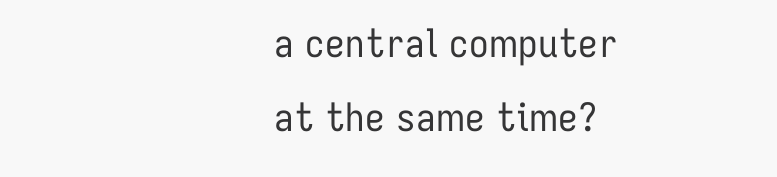a central computer at the same time?